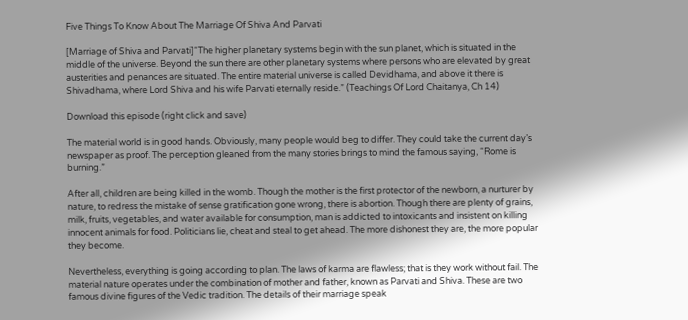Five Things To Know About The Marriage Of Shiva And Parvati

[Marriage of Shiva and Parvati]“The higher planetary systems begin with the sun planet, which is situated in the middle of the universe. Beyond the sun there are other planetary systems where persons who are elevated by great austerities and penances are situated. The entire material universe is called Devidhama, and above it there is Shivadhama, where Lord Shiva and his wife Parvati eternally reside.” (Teachings Of Lord Chaitanya, Ch 14)

Download this episode (right click and save)

The material world is in good hands. Obviously, many people would beg to differ. They could take the current day’s newspaper as proof. The perception gleaned from the many stories brings to mind the famous saying, “Rome is burning.”

After all, children are being killed in the womb. Though the mother is the first protector of the newborn, a nurturer by nature, to redress the mistake of sense gratification gone wrong, there is abortion. Though there are plenty of grains, milk, fruits, vegetables, and water available for consumption, man is addicted to intoxicants and insistent on killing innocent animals for food. Politicians lie, cheat and steal to get ahead. The more dishonest they are, the more popular they become.

Nevertheless, everything is going according to plan. The laws of karma are flawless; that is they work without fail. The material nature operates under the combination of mother and father, known as Parvati and Shiva. These are two famous divine figures of the Vedic tradition. The details of their marriage speak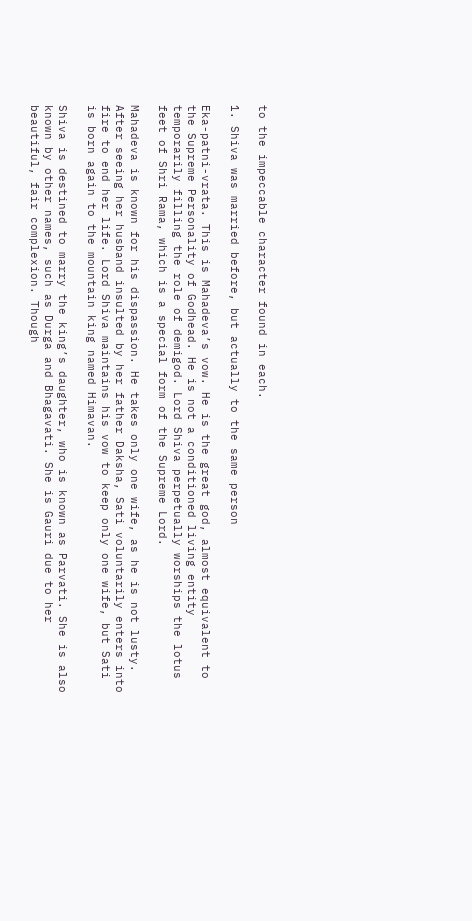to the impeccable character found in each.

1. Shiva was married before, but actually to the same person

Eka-patni-vrata. This is Mahadeva’s vow. He is the great god, almost equivalent to the Supreme Personality of Godhead. He is not a conditioned living entity temporarily filling the role of demigod. Lord Shiva perpetually worships the lotus feet of Shri Rama, which is a special form of the Supreme Lord.

Mahadeva is known for his dispassion. He takes only one wife, as he is not lusty. After seeing her husband insulted by her father Daksha, Sati voluntarily enters into fire to end her life. Lord Shiva maintains his vow to keep only one wife, but Sati is born again to the mountain king named Himavan.

Shiva is destined to marry the king’s daughter, who is known as Parvati. She is also known by other names, such as Durga and Bhagavati. She is Gauri due to her beautiful, fair complexion. Though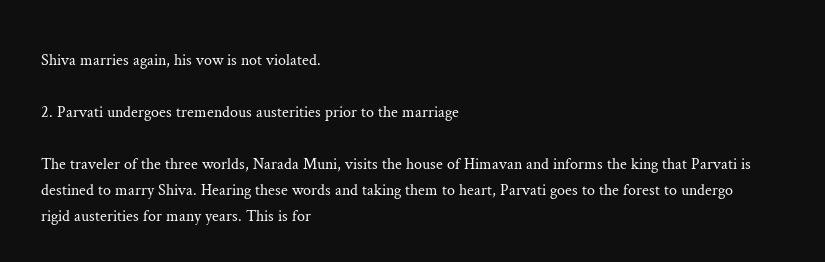Shiva marries again, his vow is not violated.

2. Parvati undergoes tremendous austerities prior to the marriage

The traveler of the three worlds, Narada Muni, visits the house of Himavan and informs the king that Parvati is destined to marry Shiva. Hearing these words and taking them to heart, Parvati goes to the forest to undergo rigid austerities for many years. This is for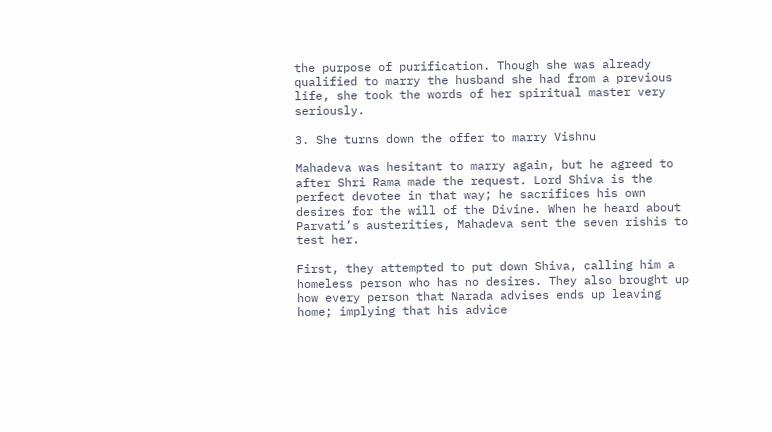the purpose of purification. Though she was already qualified to marry the husband she had from a previous life, she took the words of her spiritual master very seriously.

3. She turns down the offer to marry Vishnu

Mahadeva was hesitant to marry again, but he agreed to after Shri Rama made the request. Lord Shiva is the perfect devotee in that way; he sacrifices his own desires for the will of the Divine. When he heard about Parvati’s austerities, Mahadeva sent the seven rishis to test her.

First, they attempted to put down Shiva, calling him a homeless person who has no desires. They also brought up how every person that Narada advises ends up leaving home; implying that his advice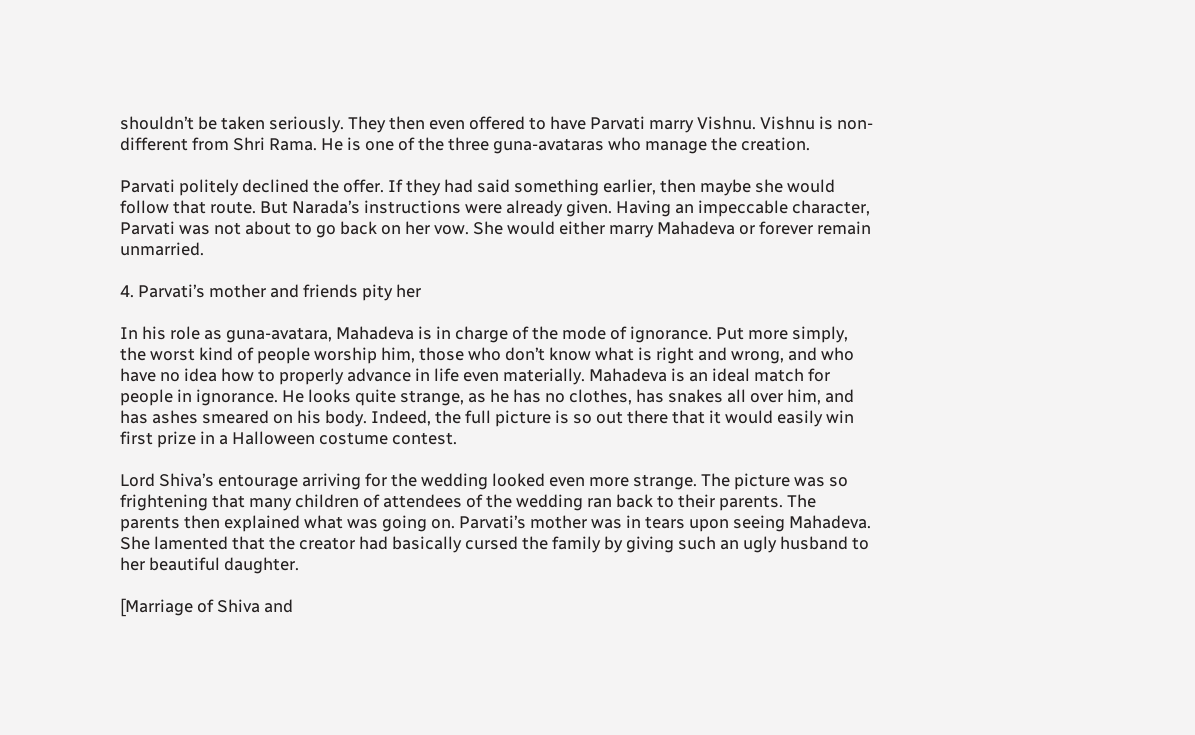shouldn’t be taken seriously. They then even offered to have Parvati marry Vishnu. Vishnu is non-different from Shri Rama. He is one of the three guna-avataras who manage the creation.

Parvati politely declined the offer. If they had said something earlier, then maybe she would follow that route. But Narada’s instructions were already given. Having an impeccable character, Parvati was not about to go back on her vow. She would either marry Mahadeva or forever remain unmarried.

4. Parvati’s mother and friends pity her

In his role as guna-avatara, Mahadeva is in charge of the mode of ignorance. Put more simply, the worst kind of people worship him, those who don’t know what is right and wrong, and who have no idea how to properly advance in life even materially. Mahadeva is an ideal match for people in ignorance. He looks quite strange, as he has no clothes, has snakes all over him, and has ashes smeared on his body. Indeed, the full picture is so out there that it would easily win first prize in a Halloween costume contest.

Lord Shiva’s entourage arriving for the wedding looked even more strange. The picture was so frightening that many children of attendees of the wedding ran back to their parents. The parents then explained what was going on. Parvati’s mother was in tears upon seeing Mahadeva. She lamented that the creator had basically cursed the family by giving such an ugly husband to her beautiful daughter.

[Marriage of Shiva and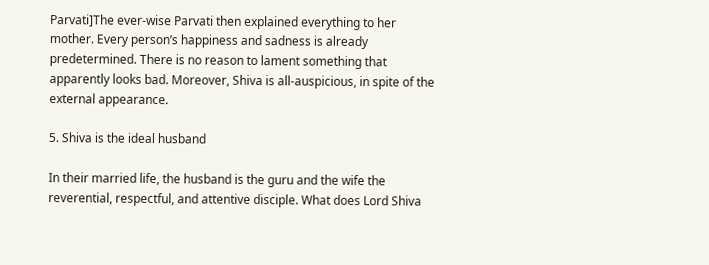Parvati]The ever-wise Parvati then explained everything to her mother. Every person’s happiness and sadness is already predetermined. There is no reason to lament something that apparently looks bad. Moreover, Shiva is all-auspicious, in spite of the external appearance.

5. Shiva is the ideal husband

In their married life, the husband is the guru and the wife the reverential, respectful, and attentive disciple. What does Lord Shiva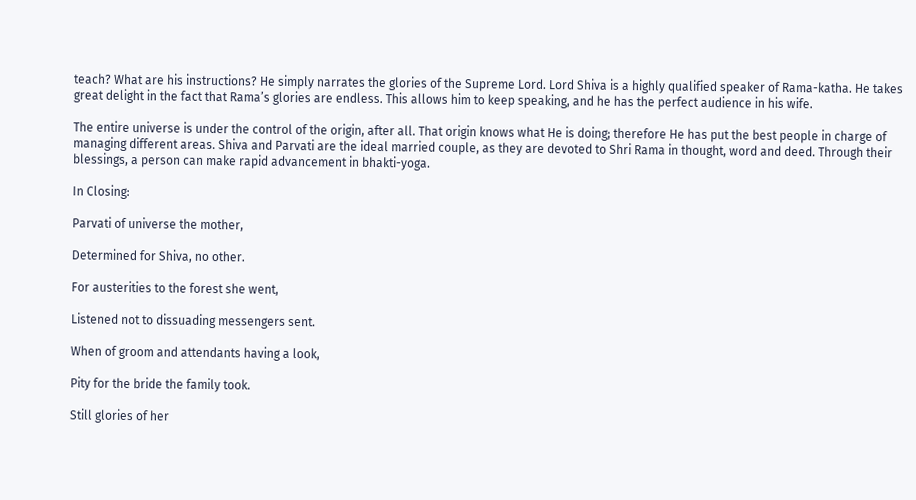teach? What are his instructions? He simply narrates the glories of the Supreme Lord. Lord Shiva is a highly qualified speaker of Rama-katha. He takes great delight in the fact that Rama’s glories are endless. This allows him to keep speaking, and he has the perfect audience in his wife.

The entire universe is under the control of the origin, after all. That origin knows what He is doing; therefore He has put the best people in charge of managing different areas. Shiva and Parvati are the ideal married couple, as they are devoted to Shri Rama in thought, word and deed. Through their blessings, a person can make rapid advancement in bhakti-yoga.

In Closing:

Parvati of universe the mother,

Determined for Shiva, no other.

For austerities to the forest she went,

Listened not to dissuading messengers sent.

When of groom and attendants having a look,

Pity for the bride the family took.

Still glories of her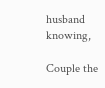husband knowing,

Couple the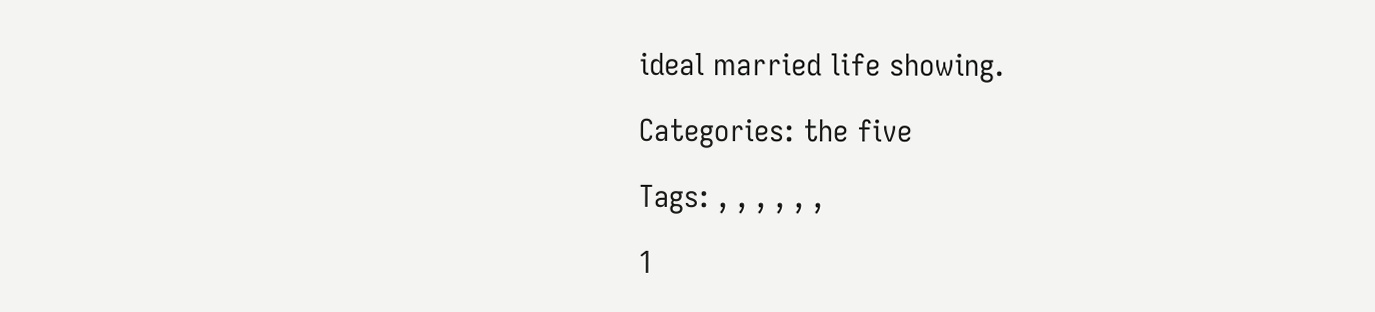ideal married life showing.

Categories: the five

Tags: , , , , , ,

1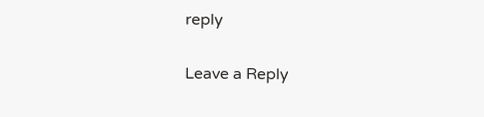reply

Leave a Reply